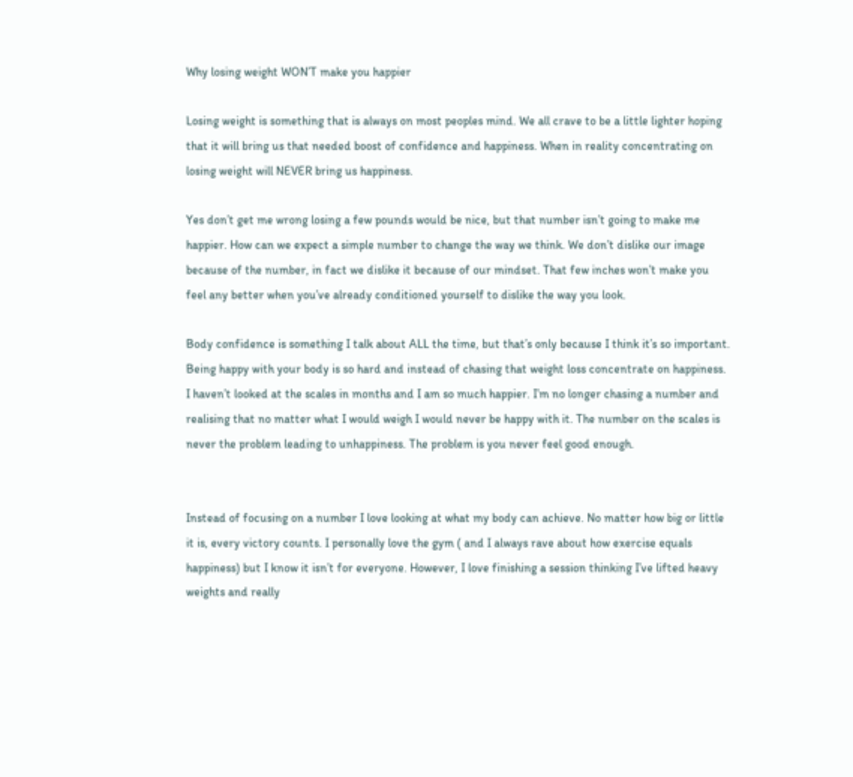Why losing weight WON’T make you happier

Losing weight is something that is always on most peoples mind. We all crave to be a little lighter hoping that it will bring us that needed boost of confidence and happiness. When in reality concentrating on losing weight will NEVER bring us happiness.

Yes don’t get me wrong losing a few pounds would be nice, but that number isn’t going to make me happier. How can we expect a simple number to change the way we think. We don’t dislike our image because of the number, in fact we dislike it because of our mindset. That few inches won’t make you feel any better when you’ve already conditioned yourself to dislike the way you look.

Body confidence is something I talk about ALL the time, but that’s only because I think it’s so important. Being happy with your body is so hard and instead of chasing that weight loss concentrate on happiness. I haven’t looked at the scales in months and I am so much happier. I’m no longer chasing a number and realising that no matter what I would weigh I would never be happy with it. The number on the scales is never the problem leading to unhappiness. The problem is you never feel good enough.


Instead of focusing on a number I love looking at what my body can achieve. No matter how big or little it is, every victory counts. I personally love the gym ( and I always rave about how exercise equals happiness) but I know it isn’t for everyone. However, I love finishing a session thinking I’ve lifted heavy weights and really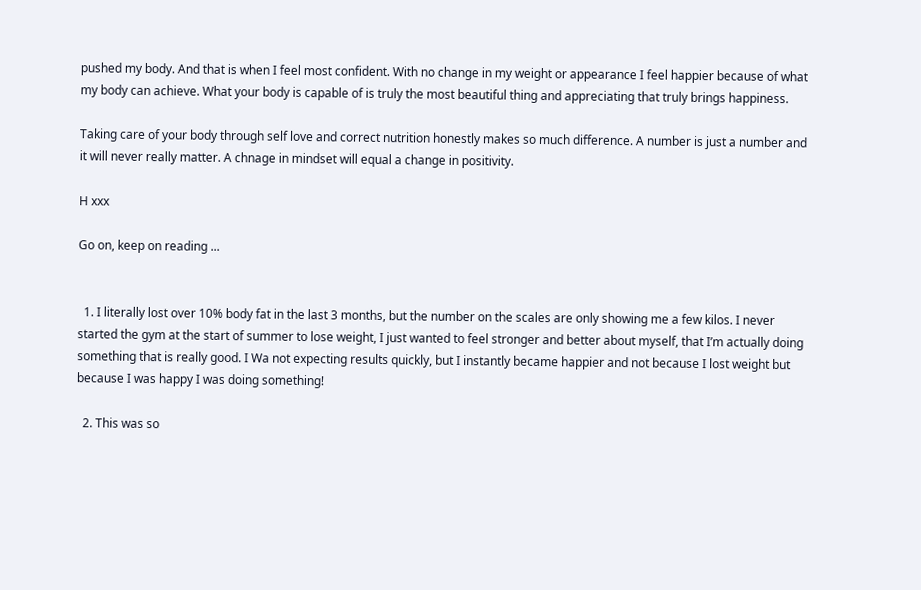pushed my body. And that is when I feel most confident. With no change in my weight or appearance I feel happier because of what my body can achieve. What your body is capable of is truly the most beautiful thing and appreciating that truly brings happiness.

Taking care of your body through self love and correct nutrition honestly makes so much difference. A number is just a number and it will never really matter. A chnage in mindset will equal a change in positivity.

H xxx

Go on, keep on reading ...


  1. I literally lost over 10% body fat in the last 3 months, but the number on the scales are only showing me a few kilos. I never started the gym at the start of summer to lose weight, I just wanted to feel stronger and better about myself, that I’m actually doing something that is really good. I Wa not expecting results quickly, but I instantly became happier and not because I lost weight but because I was happy I was doing something!

  2. This was so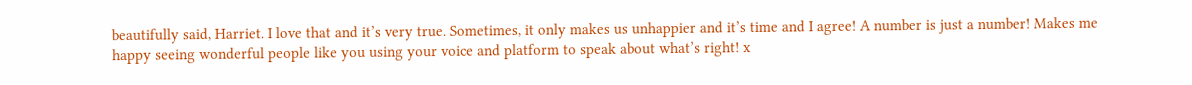beautifully said, Harriet. I love that and it’s very true. Sometimes, it only makes us unhappier and it’s time and I agree! A number is just a number! Makes me happy seeing wonderful people like you using your voice and platform to speak about what’s right! x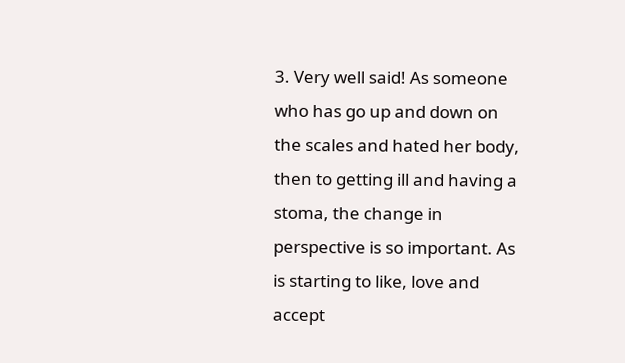3. Very well said! As someone who has go up and down on the scales and hated her body, then to getting ill and having a stoma, the change in perspective is so important. As is starting to like, love and accept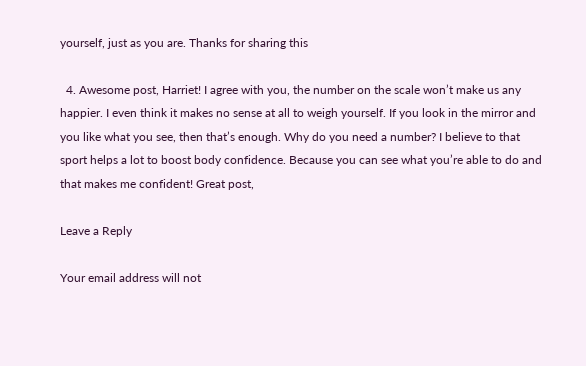yourself, just as you are. Thanks for sharing this

  4. Awesome post, Harriet! I agree with you, the number on the scale won’t make us any happier. I even think it makes no sense at all to weigh yourself. If you look in the mirror and you like what you see, then that’s enough. Why do you need a number? I believe to that sport helps a lot to boost body confidence. Because you can see what you’re able to do and that makes me confident! Great post,

Leave a Reply

Your email address will not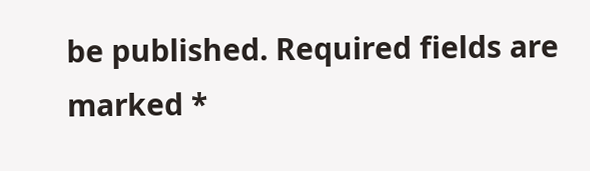be published. Required fields are marked *